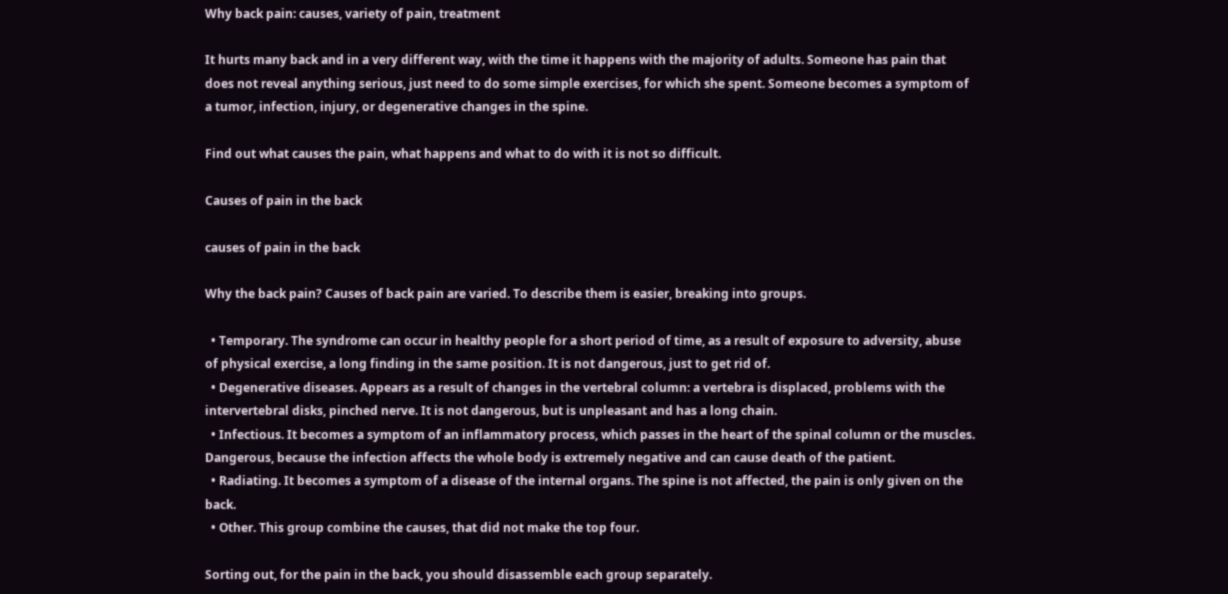Why back pain: causes, variety of pain, treatment

It hurts many back and in a very different way, with the time it happens with the majority of adults. Someone has pain that does not reveal anything serious, just need to do some simple exercises, for which she spent. Someone becomes a symptom of a tumor, infection, injury, or degenerative changes in the spine.

Find out what causes the pain, what happens and what to do with it is not so difficult.

Causes of pain in the back

causes of pain in the back

Why the back pain? Causes of back pain are varied. To describe them is easier, breaking into groups.

  • Temporary. The syndrome can occur in healthy people for a short period of time, as a result of exposure to adversity, abuse of physical exercise, a long finding in the same position. It is not dangerous, just to get rid of.
  • Degenerative diseases. Appears as a result of changes in the vertebral column: a vertebra is displaced, problems with the intervertebral disks, pinched nerve. It is not dangerous, but is unpleasant and has a long chain.
  • Infectious. It becomes a symptom of an inflammatory process, which passes in the heart of the spinal column or the muscles. Dangerous, because the infection affects the whole body is extremely negative and can cause death of the patient.
  • Radiating. It becomes a symptom of a disease of the internal organs. The spine is not affected, the pain is only given on the back.
  • Other. This group combine the causes, that did not make the top four.

Sorting out, for the pain in the back, you should disassemble each group separately.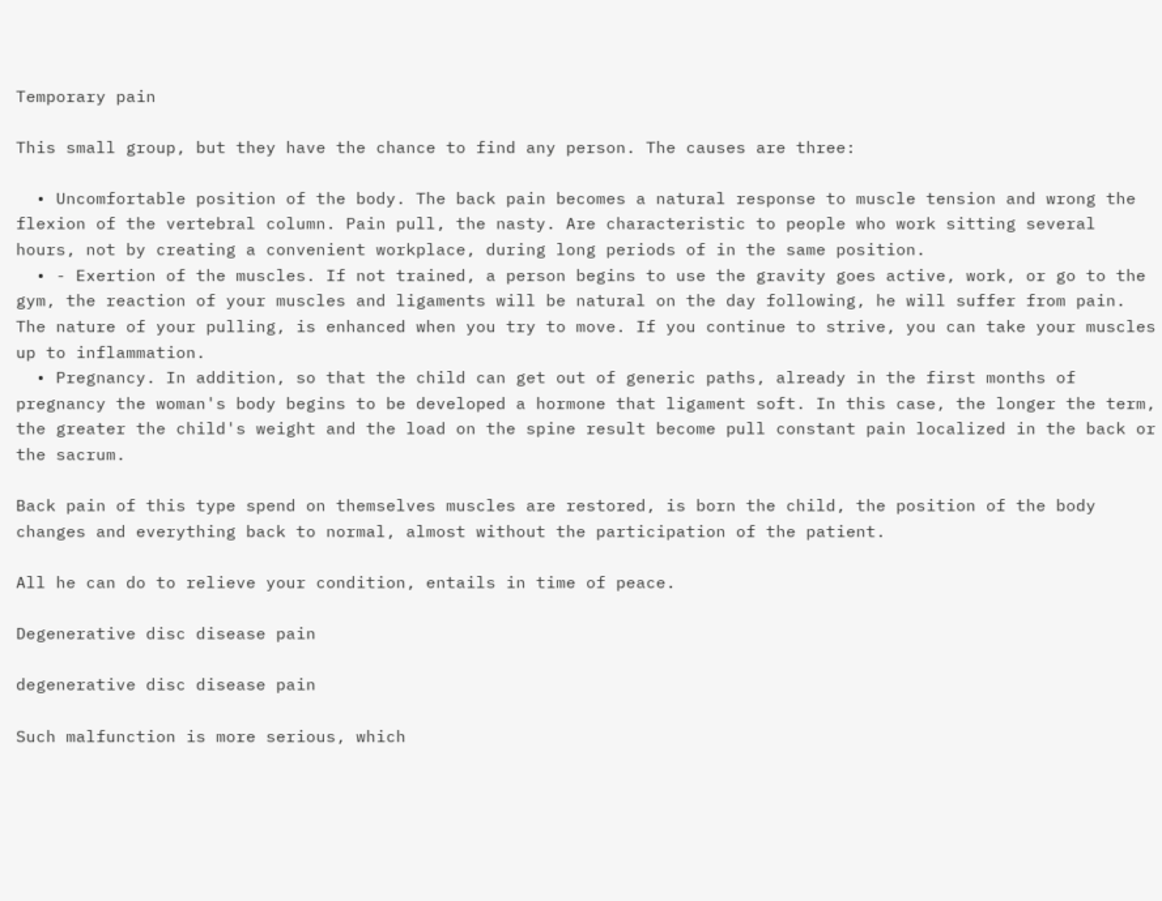Temporary pain

This small group, but they have the chance to find any person. The causes are three:

  • Uncomfortable position of the body. The back pain becomes a natural response to muscle tension and wrong the flexion of the vertebral column. Pain pull, the nasty. Are characteristic to people who work sitting several hours, not by creating a convenient workplace, during long periods of in the same position.
  • - Exertion of the muscles. If not trained, a person begins to use the gravity goes active, work, or go to the gym, the reaction of your muscles and ligaments will be natural on the day following, he will suffer from pain. The nature of your pulling, is enhanced when you try to move. If you continue to strive, you can take your muscles up to inflammation.
  • Pregnancy. In addition, so that the child can get out of generic paths, already in the first months of pregnancy the woman's body begins to be developed a hormone that ligament soft. In this case, the longer the term, the greater the child's weight and the load on the spine result become pull constant pain localized in the back or the sacrum.

Back pain of this type spend on themselves muscles are restored, is born the child, the position of the body changes and everything back to normal, almost without the participation of the patient.

All he can do to relieve your condition, entails in time of peace.

Degenerative disc disease pain

degenerative disc disease pain

Such malfunction is more serious, which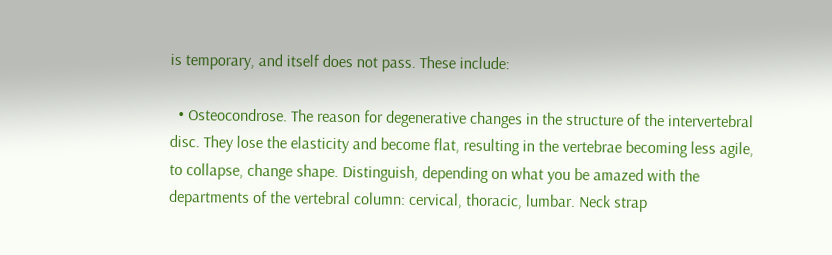is temporary, and itself does not pass. These include:

  • Osteocondrose. The reason for degenerative changes in the structure of the intervertebral disc. They lose the elasticity and become flat, resulting in the vertebrae becoming less agile, to collapse, change shape. Distinguish, depending on what you be amazed with the departments of the vertebral column: cervical, thoracic, lumbar. Neck strap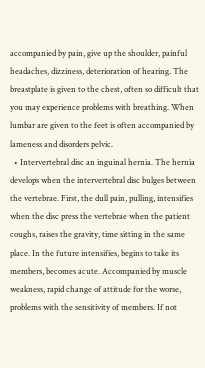accompanied by pain, give up the shoulder, painful headaches, dizziness, deterioration of hearing. The breastplate is given to the chest, often so difficult that you may experience problems with breathing. When lumbar are given to the feet is often accompanied by lameness and disorders pelvic.
  • Intervertebral disc an inguinal hernia. The hernia develops when the intervertebral disc bulges between the vertebrae. First, the dull pain, pulling, intensifies when the disc press the vertebrae when the patient coughs, raises the gravity, time sitting in the same place. In the future intensifies, begins to take its members, becomes acute. Accompanied by muscle weakness, rapid change of attitude for the worse, problems with the sensitivity of members. If not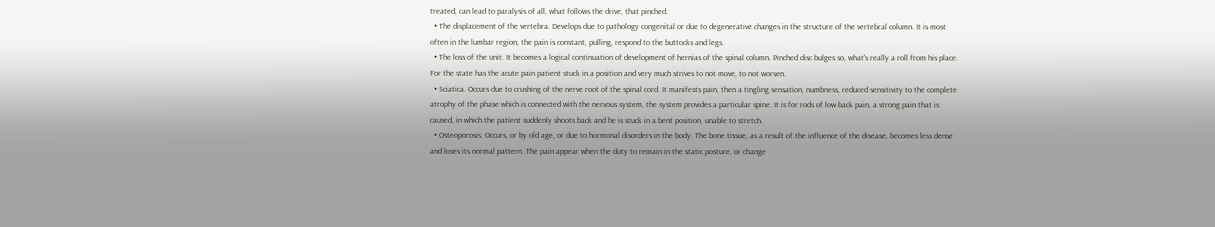treated, can lead to paralysis of all, what follows the drive, that pinched.
  • The displacement of the vertebra. Develops due to pathology congenital or due to degenerative changes in the structure of the vertebral column. It is most often in the lumbar region, the pain is constant, pulling, respond to the buttocks and legs.
  • The loss of the unit. It becomes a logical continuation of development of hernias of the spinal column. Pinched disc bulges so, what's really a roll from his place. For the state has the acute pain patient stuck in a position and very much strives to not move, to not worsen.
  • Sciatica. Occurs due to crushing of the nerve root of the spinal cord. It manifests pain, then a tingling sensation, numbness, reduced sensitivity to the complete atrophy of the phase which is connected with the nervous system, the system provides a particular spine. It is for rods of low back pain, a strong pain that is caused, in which the patient suddenly shoots back and he is stuck in a bent position, unable to stretch.
  • Osteoporosis. Occurs, or by old age, or due to hormonal disorders in the body. The bone tissue, as a result of the influence of the disease, becomes less dense and loses its normal pattern. The pain appear when the duty to remain in the static posture, or change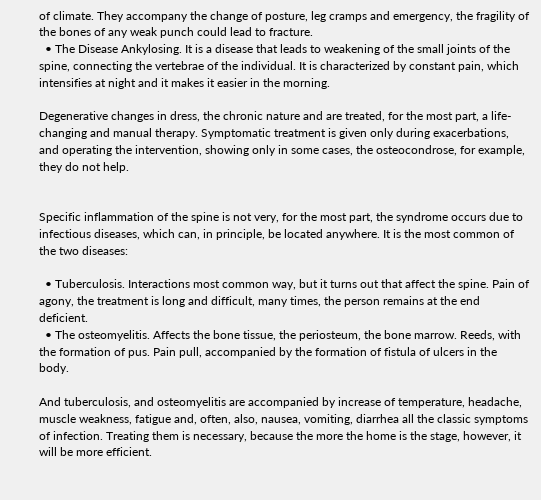of climate. They accompany the change of posture, leg cramps and emergency, the fragility of the bones of any weak punch could lead to fracture.
  • The Disease Ankylosing. It is a disease that leads to weakening of the small joints of the spine, connecting the vertebrae of the individual. It is characterized by constant pain, which intensifies at night and it makes it easier in the morning.

Degenerative changes in dress, the chronic nature and are treated, for the most part, a life-changing and manual therapy. Symptomatic treatment is given only during exacerbations, and operating the intervention, showing only in some cases, the osteocondrose, for example, they do not help.


Specific inflammation of the spine is not very, for the most part, the syndrome occurs due to infectious diseases, which can, in principle, be located anywhere. It is the most common of the two diseases:

  • Tuberculosis. Interactions most common way, but it turns out that affect the spine. Pain of agony, the treatment is long and difficult, many times, the person remains at the end deficient.
  • The osteomyelitis. Affects the bone tissue, the periosteum, the bone marrow. Reeds, with the formation of pus. Pain pull, accompanied by the formation of fistula of ulcers in the body.

And tuberculosis, and osteomyelitis are accompanied by increase of temperature, headache, muscle weakness, fatigue and, often, also, nausea, vomiting, diarrhea all the classic symptoms of infection. Treating them is necessary, because the more the home is the stage, however, it will be more efficient.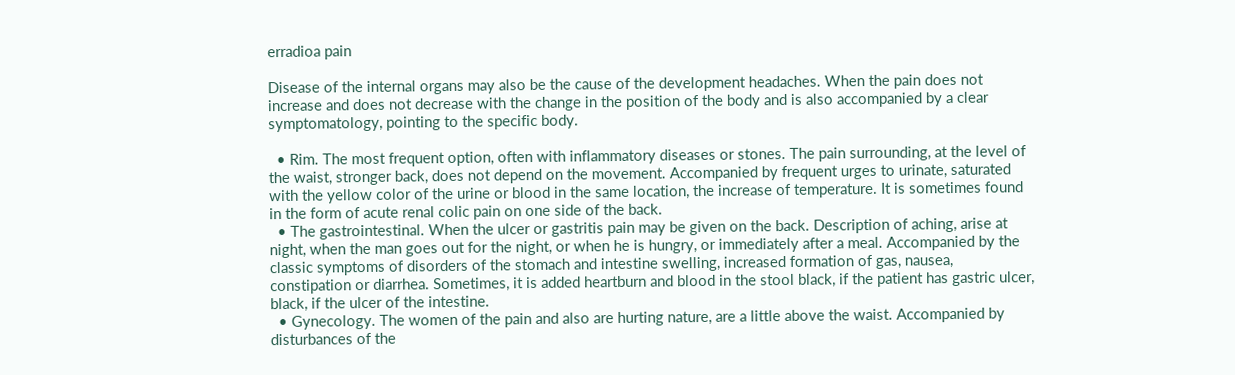erradioa pain

Disease of the internal organs may also be the cause of the development headaches. When the pain does not increase and does not decrease with the change in the position of the body and is also accompanied by a clear symptomatology, pointing to the specific body.

  • Rim. The most frequent option, often with inflammatory diseases or stones. The pain surrounding, at the level of the waist, stronger back, does not depend on the movement. Accompanied by frequent urges to urinate, saturated with the yellow color of the urine or blood in the same location, the increase of temperature. It is sometimes found in the form of acute renal colic pain on one side of the back.
  • The gastrointestinal. When the ulcer or gastritis pain may be given on the back. Description of aching, arise at night, when the man goes out for the night, or when he is hungry, or immediately after a meal. Accompanied by the classic symptoms of disorders of the stomach and intestine swelling, increased formation of gas, nausea, constipation or diarrhea. Sometimes, it is added heartburn and blood in the stool black, if the patient has gastric ulcer, black, if the ulcer of the intestine.
  • Gynecology. The women of the pain and also are hurting nature, are a little above the waist. Accompanied by disturbances of the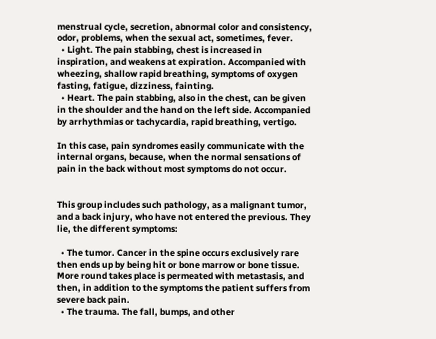menstrual cycle, secretion, abnormal color and consistency, odor, problems, when the sexual act, sometimes, fever.
  • Light. The pain stabbing, chest is increased in inspiration, and weakens at expiration. Accompanied with wheezing, shallow rapid breathing, symptoms of oxygen fasting, fatigue, dizziness, fainting.
  • Heart. The pain stabbing, also in the chest, can be given in the shoulder and the hand on the left side. Accompanied by arrhythmias or tachycardia, rapid breathing, vertigo.

In this case, pain syndromes easily communicate with the internal organs, because, when the normal sensations of pain in the back without most symptoms do not occur.


This group includes such pathology, as a malignant tumor, and a back injury, who have not entered the previous. They lie, the different symptoms:

  • The tumor. Cancer in the spine occurs exclusively rare then ends up by being hit or bone marrow or bone tissue. More round takes place is permeated with metastasis, and then, in addition to the symptoms the patient suffers from severe back pain.
  • The trauma. The fall, bumps, and other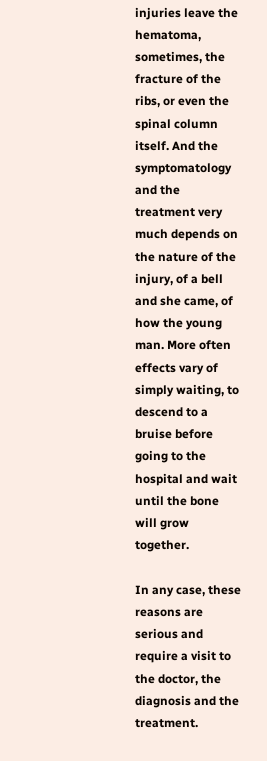injuries leave the hematoma, sometimes, the fracture of the ribs, or even the spinal column itself. And the symptomatology and the treatment very much depends on the nature of the injury, of a bell and she came, of how the young man. More often effects vary of simply waiting, to descend to a bruise before going to the hospital and wait until the bone will grow together.

In any case, these reasons are serious and require a visit to the doctor, the diagnosis and the treatment.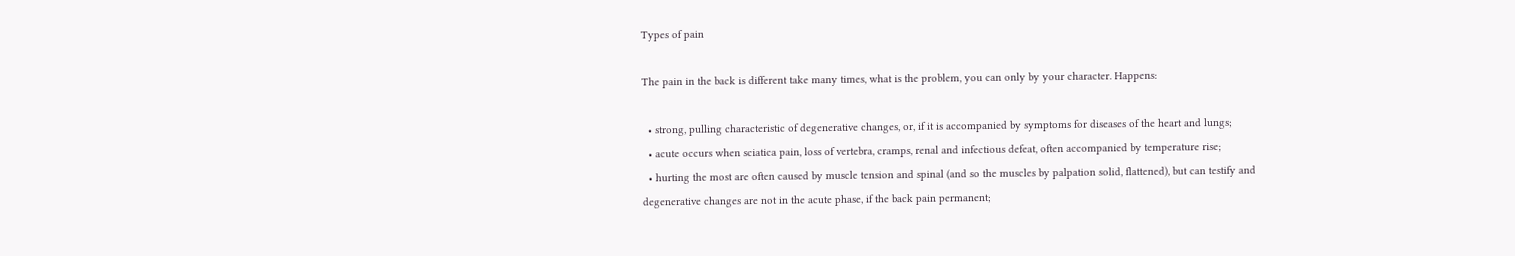Types of pain

The pain in the back is different take many times, what is the problem, you can only by your character. Happens:

  • strong, pulling characteristic of degenerative changes, or, if it is accompanied by symptoms for diseases of the heart and lungs;
  • acute occurs when sciatica pain, loss of vertebra, cramps, renal and infectious defeat, often accompanied by temperature rise;
  • hurting the most are often caused by muscle tension and spinal (and so the muscles by palpation solid, flattened), but can testify and degenerative changes are not in the acute phase, if the back pain permanent;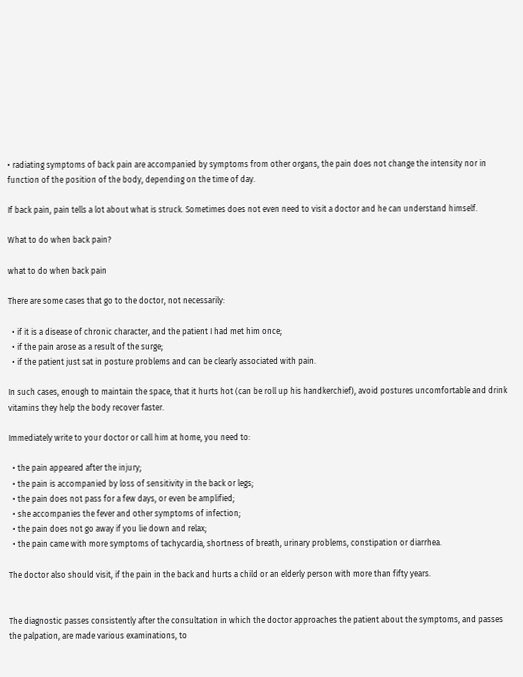• radiating symptoms of back pain are accompanied by symptoms from other organs, the pain does not change the intensity nor in function of the position of the body, depending on the time of day.

If back pain, pain tells a lot about what is struck. Sometimes does not even need to visit a doctor and he can understand himself.

What to do when back pain?

what to do when back pain

There are some cases that go to the doctor, not necessarily:

  • if it is a disease of chronic character, and the patient I had met him once;
  • if the pain arose as a result of the surge;
  • if the patient just sat in posture problems and can be clearly associated with pain.

In such cases, enough to maintain the space, that it hurts hot (can be roll up his handkerchief), avoid postures uncomfortable and drink vitamins they help the body recover faster.

Immediately write to your doctor or call him at home, you need to:

  • the pain appeared after the injury;
  • the pain is accompanied by loss of sensitivity in the back or legs;
  • the pain does not pass for a few days, or even be amplified;
  • she accompanies the fever and other symptoms of infection;
  • the pain does not go away if you lie down and relax;
  • the pain came with more symptoms of tachycardia, shortness of breath, urinary problems, constipation or diarrhea.

The doctor also should visit, if the pain in the back and hurts a child or an elderly person with more than fifty years.


The diagnostic passes consistently after the consultation in which the doctor approaches the patient about the symptoms, and passes the palpation, are made various examinations, to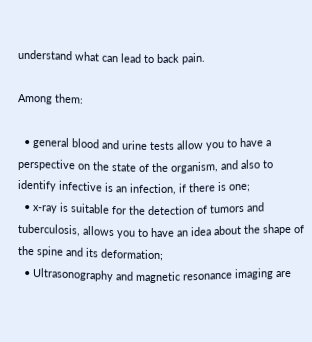understand what can lead to back pain.

Among them:

  • general blood and urine tests allow you to have a perspective on the state of the organism, and also to identify infective is an infection, if there is one;
  • x-ray is suitable for the detection of tumors and tuberculosis, allows you to have an idea about the shape of the spine and its deformation;
  • Ultrasonography and magnetic resonance imaging are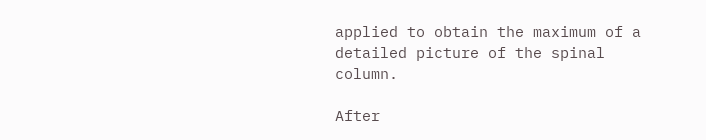applied to obtain the maximum of a detailed picture of the spinal column.

After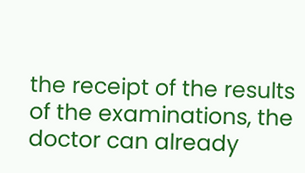the receipt of the results of the examinations, the doctor can already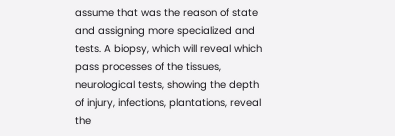assume that was the reason of state and assigning more specialized and tests. A biopsy, which will reveal which pass processes of the tissues, neurological tests, showing the depth of injury, infections, plantations, reveal the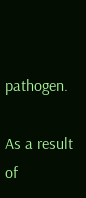pathogen.

As a result of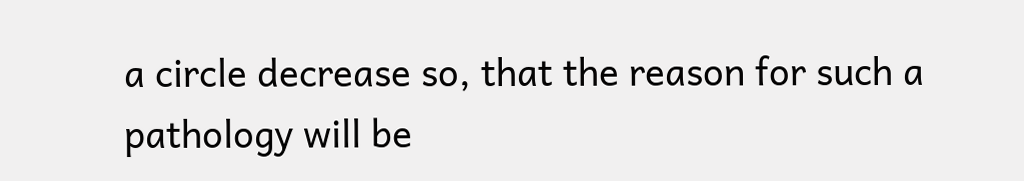a circle decrease so, that the reason for such a pathology will be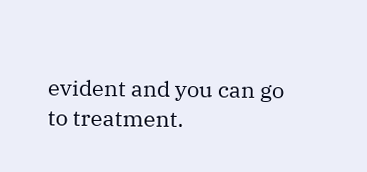evident and you can go to treatment.